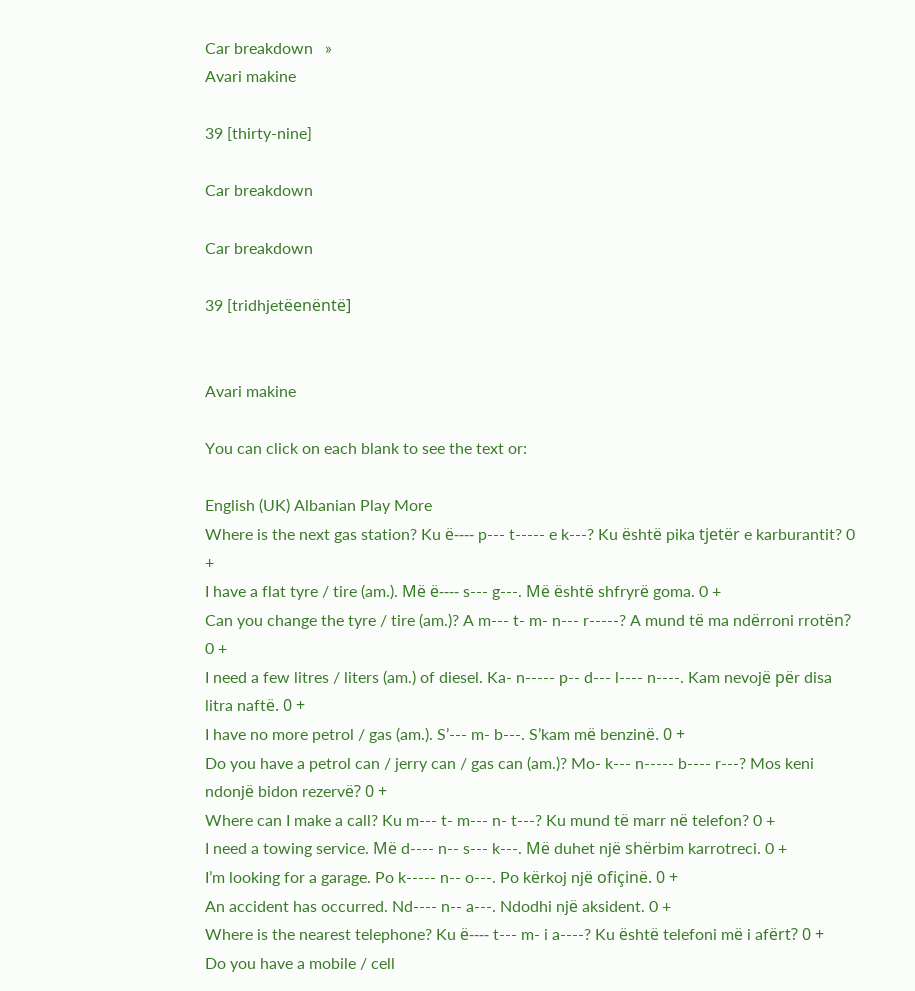Car breakdown   »
Avari makine

39 [thirty-nine]

Car breakdown

Car breakdown

39 [tridhjetёenёntё]


Avari makine

You can click on each blank to see the text or:

English (UK) Albanian Play More
Where is the next gas station? Ku ё---- p--- t----- e k---? Ku ёshtё pika tjetër e karburantit? 0 +
I have a flat tyre / tire (am.). Mё ё---- s--- g---. Mё ёshtё shfryrё goma. 0 +
Can you change the tyre / tire (am.)? A m--- t- m- n--- r-----? A mund tё ma ndёrroni rrotёn? 0 +
I need a few litres / liters (am.) of diesel. Ka- n----- p-- d--- l---- n----. Kam nevojё pёr disa litra naftё. 0 +
I have no more petrol / gas (am.). S’--- m- b---. S’kam mё benzinё. 0 +
Do you have a petrol can / jerry can / gas can (am.)? Mo- k--- n----- b---- r---? Mos keni ndonjё bidon rezervё? 0 +
Where can I make a call? Ku m--- t- m--- n- t---? Ku mund tё marr nё telefon? 0 +
I need a towing service. Mё d---- n-- s--- k---. Mё duhet njё shёrbim karrotreci. 0 +
I’m looking for a garage. Po k----- n-- o---. Po kёrkoj njё ofiçinё. 0 +
An accident has occurred. Nd---- n-- a---. Ndodhi njё aksident. 0 +
Where is the nearest telephone? Ku ё---- t--- m- i a----? Ku ёshtё telefoni mё i afёrt? 0 +
Do you have a mobile / cell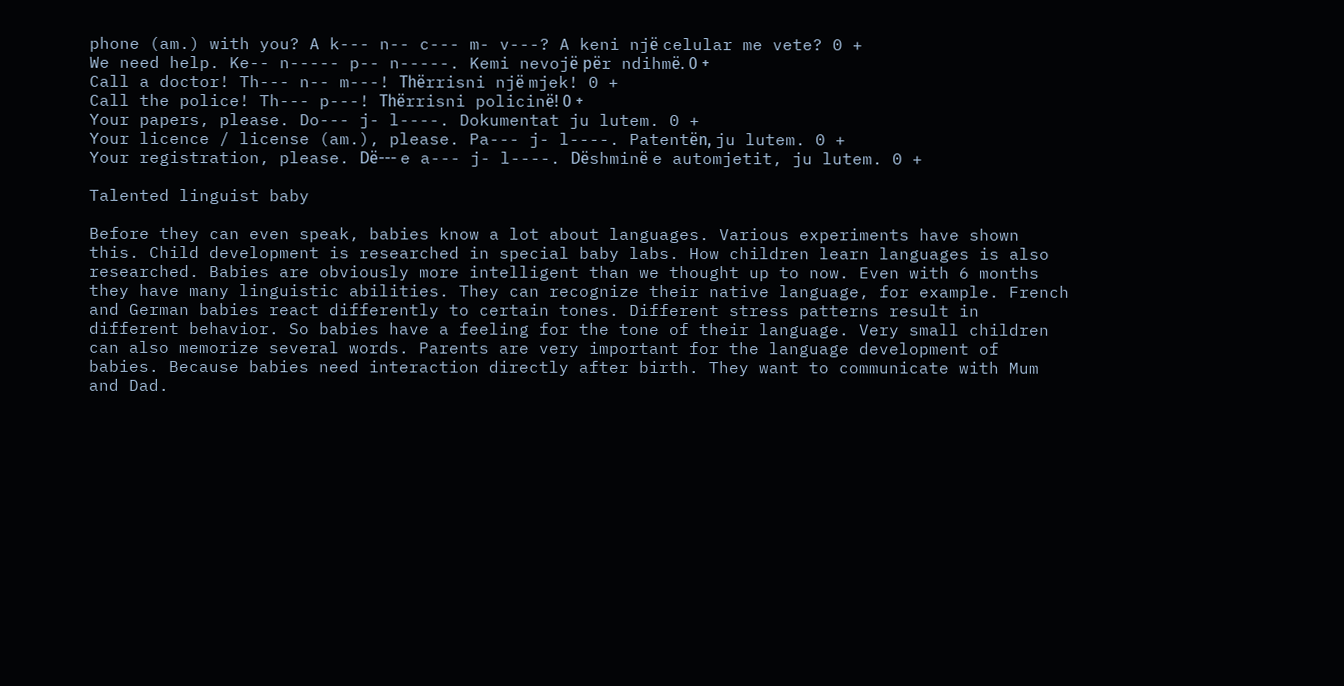phone (am.) with you? A k--- n-- c--- m- v---? A keni njё celular me vete? 0 +
We need help. Ke-- n----- p-- n-----. Kemi nevojё pёr ndihmё. 0 +
Call a doctor! Th--- n-- m---! Thёrrisni njё mjek! 0 +
Call the police! Th--- p---! Thёrrisni policinё! 0 +
Your papers, please. Do--- j- l----. Dokumentat ju lutem. 0 +
Your licence / license (am.), please. Pa--- j- l----. Patentёn, ju lutem. 0 +
Your registration, please. Dё--- e a--- j- l----. Dёshminё e automjetit, ju lutem. 0 +

Talented linguist baby

Before they can even speak, babies know a lot about languages. Various experiments have shown this. Child development is researched in special baby labs. How children learn languages is also researched. Babies are obviously more intelligent than we thought up to now. Even with 6 months they have many linguistic abilities. They can recognize their native language, for example. French and German babies react differently to certain tones. Different stress patterns result in different behavior. So babies have a feeling for the tone of their language. Very small children can also memorize several words. Parents are very important for the language development of babies. Because babies need interaction directly after birth. They want to communicate with Mum and Dad.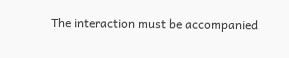The interaction must be accompanied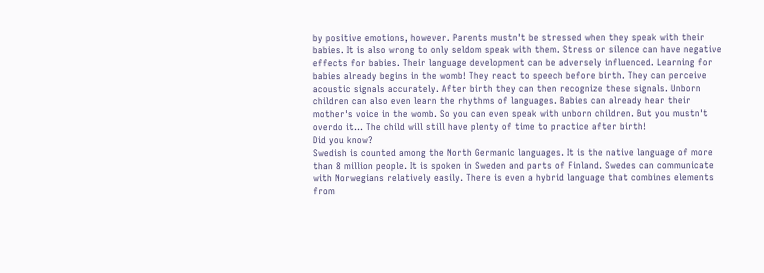by positive emotions, however. Parents mustn't be stressed when they speak with their babies. It is also wrong to only seldom speak with them. Stress or silence can have negative effects for babies. Their language development can be adversely influenced. Learning for babies already begins in the womb! They react to speech before birth. They can perceive acoustic signals accurately. After birth they can then recognize these signals. Unborn children can also even learn the rhythms of languages. Babies can already hear their mother's voice in the womb. So you can even speak with unborn children. But you mustn't overdo it… The child will still have plenty of time to practice after birth!
Did you know?
Swedish is counted among the North Germanic languages. It is the native language of more than 8 million people. It is spoken in Sweden and parts of Finland. Swedes can communicate with Norwegians relatively easily. There is even a hybrid language that combines elements from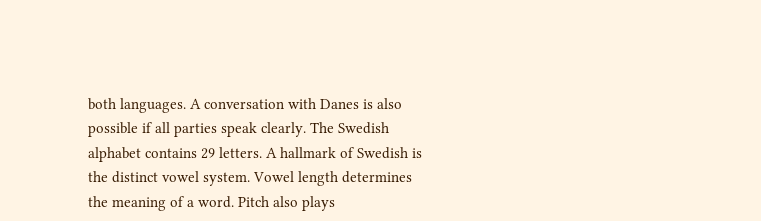both languages. A conversation with Danes is also possible if all parties speak clearly. The Swedish alphabet contains 29 letters. A hallmark of Swedish is the distinct vowel system. Vowel length determines the meaning of a word. Pitch also plays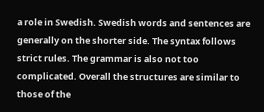a role in Swedish. Swedish words and sentences are generally on the shorter side. The syntax follows strict rules. The grammar is also not too complicated. Overall the structures are similar to those of the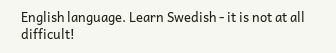English language. Learn Swedish - it is not at all difficult!